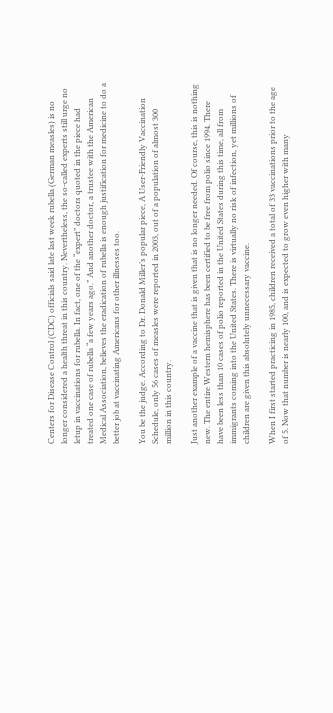Centers for Disease Control (CDC) officials said late last week rubella (German measles) is no longer considered a health threat in this country. Nevertheless, the so-called experts still urge no letup in vaccinations for rubella. In fact, one of the “expert” doctors quoted in the piece had treated one case of rubella “a few years ago.” And another doctor, a trustee with the American Medical Association, believes the eradication of rubella is enough justification for medicine to do a better job at vaccinating Americans for other illnesses too.

You be the judge. According to Dr. Donald Miller’s popular piece, A User-Friendly Vaccination Schedule, only 56 cases of measles were reported in 2003, out of a population of almost 300 million in this country.

Just another example of a vaccine that is given that is no longer needed. Of course, this is nothing new. The entire Western hemisphere has been certified to be free from polio since 1994. There have been less than 10 cases of polio reported in the United States during this time, all from immigrants coming into the United States. There is virtually no risk of infection, yet millions of children are given this absolutely unnecessary vaccine.

When I first started practicing in 1985, children received a total of 33 vaccinations prior to the age of 5. Now that number is nearly 100, and is expected to grow even higher with many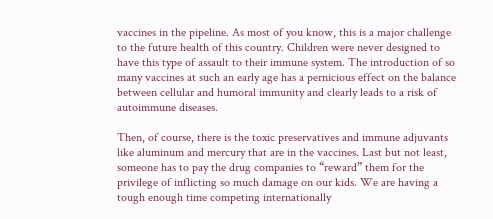vaccines in the pipeline. As most of you know, this is a major challenge to the future health of this country. Children were never designed to have this type of assault to their immune system. The introduction of so many vaccines at such an early age has a pernicious effect on the balance between cellular and humoral immunity and clearly leads to a risk of autoimmune diseases.

Then, of course, there is the toxic preservatives and immune adjuvants like aluminum and mercury that are in the vaccines. Last but not least, someone has to pay the drug companies to “reward” them for the privilege of inflicting so much damage on our kids. We are having a tough enough time competing internationally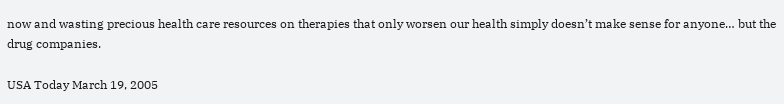now and wasting precious health care resources on therapies that only worsen our health simply doesn’t make sense for anyone… but the drug companies.

USA Today March 19, 2005